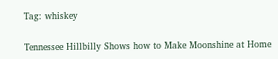Tag: whiskey

Tennessee Hillbilly Shows how to Make Moonshine at Home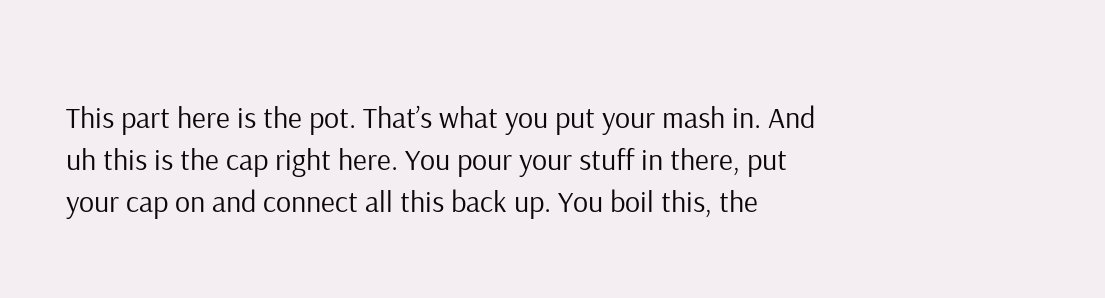This part here is the pot. That’s what you put your mash in. And uh this is the cap right here. You pour your stuff in there, put your cap on and connect all this back up. You boil this, the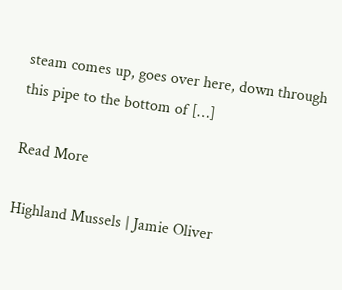steam comes up, goes over here, down through this pipe to the bottom of […]

Read More

Highland Mussels | Jamie Oliver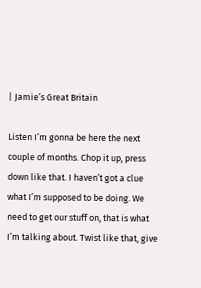| Jamie’s Great Britain

Listen I’m gonna be here the next couple of months. Chop it up, press down like that. I haven’t got a clue what I’m supposed to be doing. We need to get our stuff on, that is what I’m talking about. Twist like that, give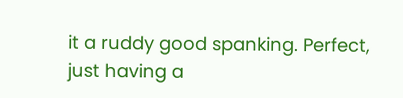it a ruddy good spanking. Perfect, just having a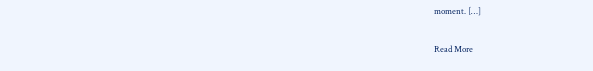moment. […]

Read More